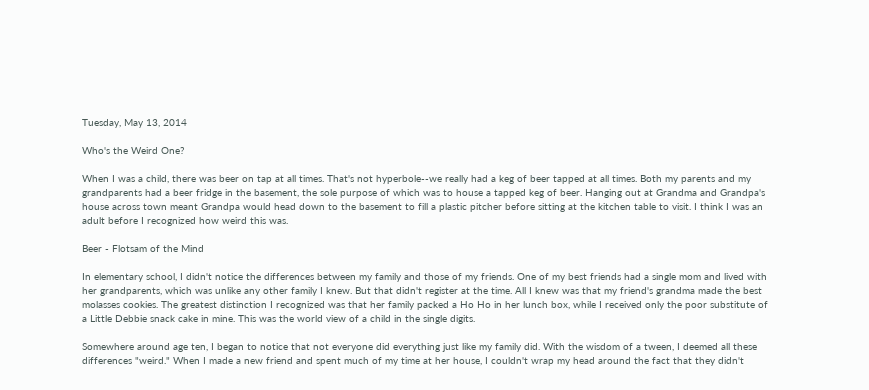Tuesday, May 13, 2014

Who's the Weird One?

When I was a child, there was beer on tap at all times. That's not hyperbole--we really had a keg of beer tapped at all times. Both my parents and my grandparents had a beer fridge in the basement, the sole purpose of which was to house a tapped keg of beer. Hanging out at Grandma and Grandpa's house across town meant Grandpa would head down to the basement to fill a plastic pitcher before sitting at the kitchen table to visit. I think I was an adult before I recognized how weird this was.

Beer - Flotsam of the Mind

In elementary school, I didn't notice the differences between my family and those of my friends. One of my best friends had a single mom and lived with her grandparents, which was unlike any other family I knew. But that didn't register at the time. All I knew was that my friend's grandma made the best molasses cookies. The greatest distinction I recognized was that her family packed a Ho Ho in her lunch box, while I received only the poor substitute of a Little Debbie snack cake in mine. This was the world view of a child in the single digits.

Somewhere around age ten, I began to notice that not everyone did everything just like my family did. With the wisdom of a tween, I deemed all these differences "weird." When I made a new friend and spent much of my time at her house, I couldn't wrap my head around the fact that they didn't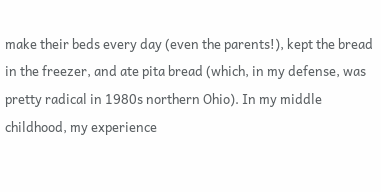make their beds every day (even the parents!), kept the bread in the freezer, and ate pita bread (which, in my defense, was pretty radical in 1980s northern Ohio). In my middle childhood, my experience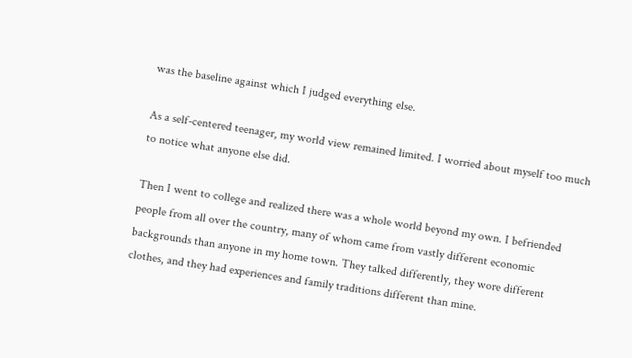was the baseline against which I judged everything else.

As a self-centered teenager, my world view remained limited. I worried about myself too much to notice what anyone else did.

Then I went to college and realized there was a whole world beyond my own. I befriended people from all over the country, many of whom came from vastly different economic backgrounds than anyone in my home town. They talked differently, they wore different clothes, and they had experiences and family traditions different than mine.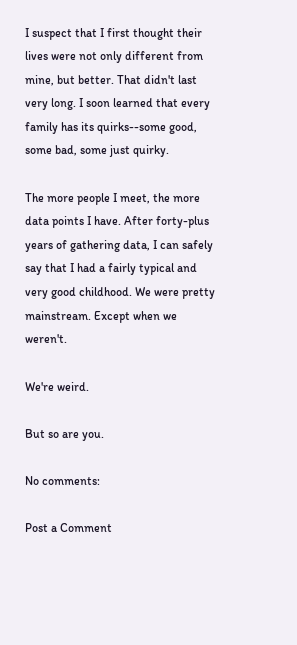I suspect that I first thought their lives were not only different from mine, but better. That didn't last very long. I soon learned that every family has its quirks--some good, some bad, some just quirky.

The more people I meet, the more data points I have. After forty-plus years of gathering data, I can safely say that I had a fairly typical and very good childhood. We were pretty mainstream. Except when we weren't.

We're weird.

But so are you.

No comments:

Post a Comment